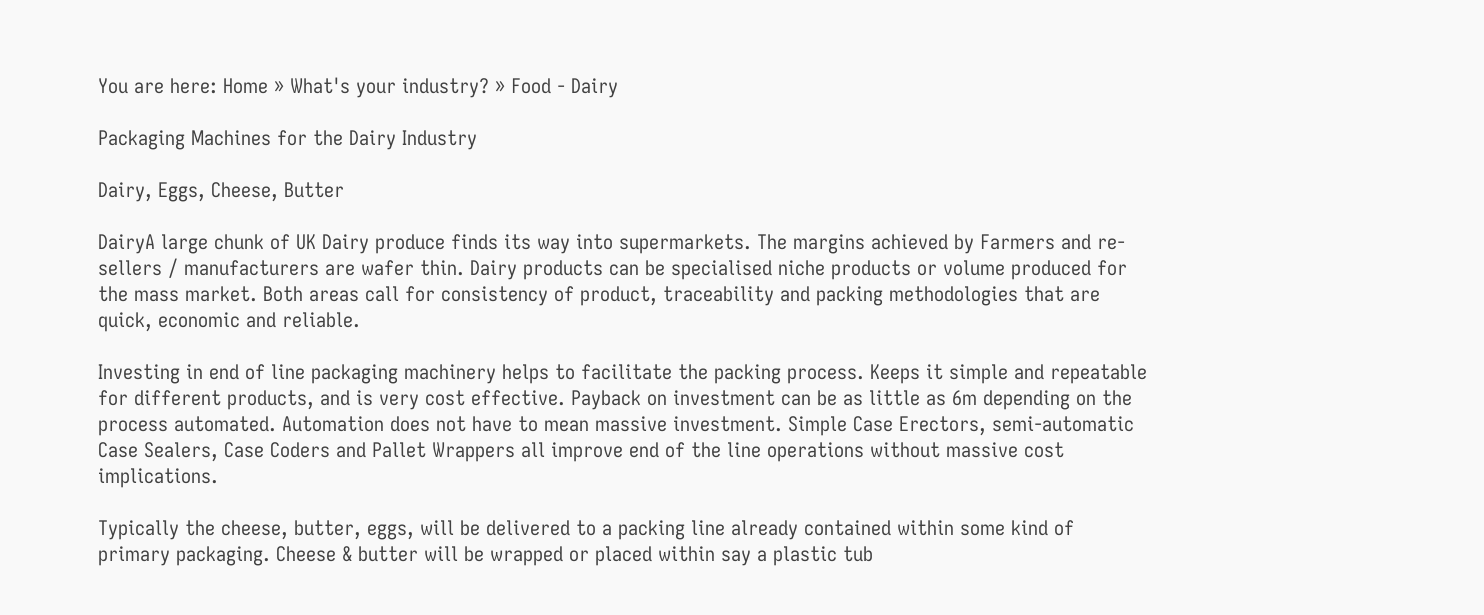You are here: Home » What's your industry? » Food - Dairy

Packaging Machines for the Dairy Industry

Dairy, Eggs, Cheese, Butter

DairyA large chunk of UK Dairy produce finds its way into supermarkets. The margins achieved by Farmers and re-sellers / manufacturers are wafer thin. Dairy products can be specialised niche products or volume produced for the mass market. Both areas call for consistency of product, traceability and packing methodologies that are quick, economic and reliable.

Investing in end of line packaging machinery helps to facilitate the packing process. Keeps it simple and repeatable for different products, and is very cost effective. Payback on investment can be as little as 6m depending on the process automated. Automation does not have to mean massive investment. Simple Case Erectors, semi-automatic Case Sealers, Case Coders and Pallet Wrappers all improve end of the line operations without massive cost implications.

Typically the cheese, butter, eggs, will be delivered to a packing line already contained within some kind of primary packaging. Cheese & butter will be wrapped or placed within say a plastic tub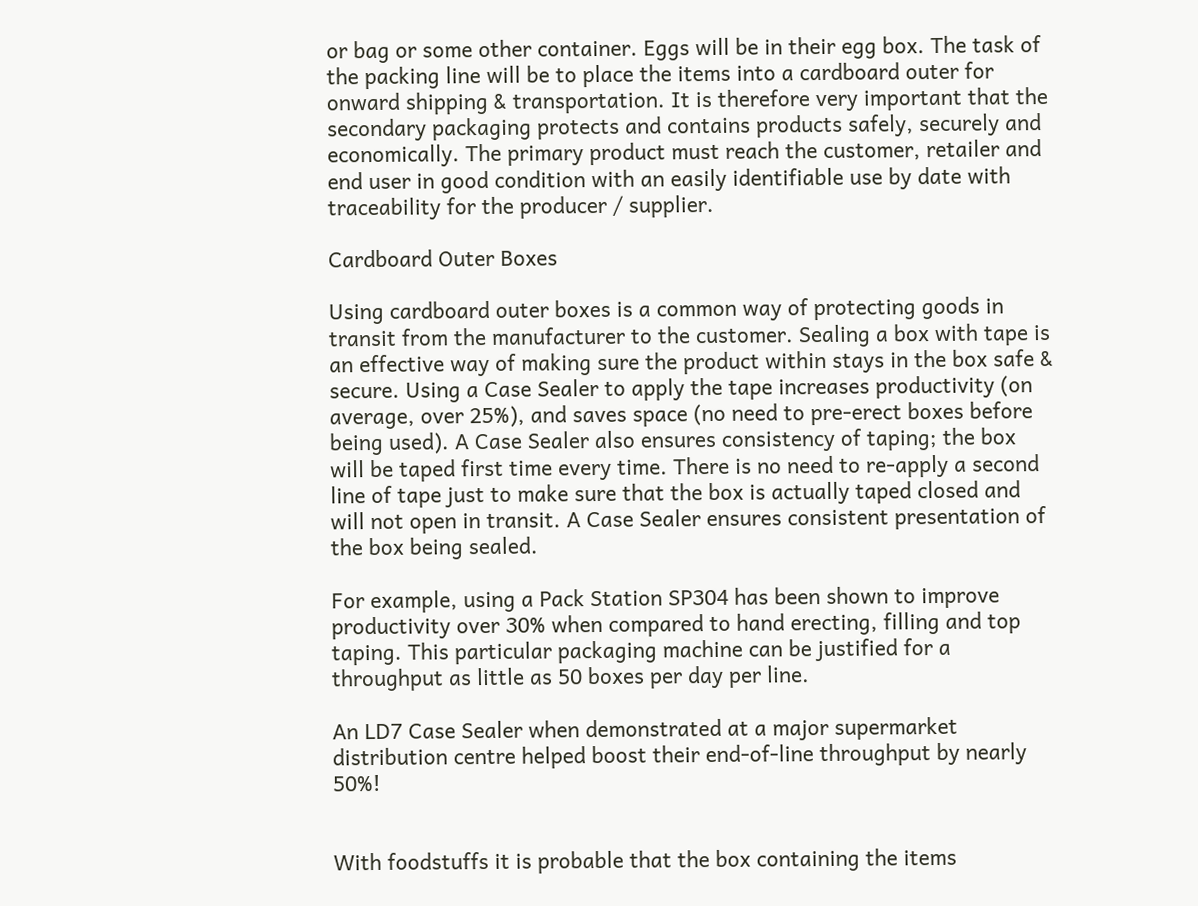or bag or some other container. Eggs will be in their egg box. The task of the packing line will be to place the items into a cardboard outer for onward shipping & transportation. It is therefore very important that the secondary packaging protects and contains products safely, securely and economically. The primary product must reach the customer, retailer and end user in good condition with an easily identifiable use by date with traceability for the producer / supplier.

Cardboard Outer Boxes

Using cardboard outer boxes is a common way of protecting goods in transit from the manufacturer to the customer. Sealing a box with tape is an effective way of making sure the product within stays in the box safe & secure. Using a Case Sealer to apply the tape increases productivity (on average, over 25%), and saves space (no need to pre-erect boxes before being used). A Case Sealer also ensures consistency of taping; the box will be taped first time every time. There is no need to re-apply a second line of tape just to make sure that the box is actually taped closed and will not open in transit. A Case Sealer ensures consistent presentation of the box being sealed.

For example, using a Pack Station SP304 has been shown to improve productivity over 30% when compared to hand erecting, filling and top taping. This particular packaging machine can be justified for a throughput as little as 50 boxes per day per line.

An LD7 Case Sealer when demonstrated at a major supermarket distribution centre helped boost their end-of-line throughput by nearly 50%!


With foodstuffs it is probable that the box containing the items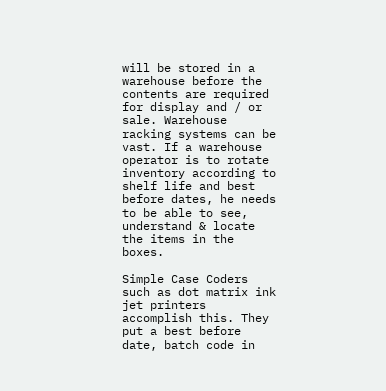will be stored in a warehouse before the contents are required for display and / or sale. Warehouse racking systems can be vast. If a warehouse operator is to rotate inventory according to shelf life and best before dates, he needs to be able to see, understand & locate the items in the boxes.

Simple Case Coders such as dot matrix ink jet printers accomplish this. They put a best before date, batch code in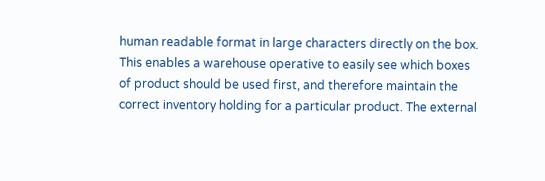human readable format in large characters directly on the box. This enables a warehouse operative to easily see which boxes of product should be used first, and therefore maintain the correct inventory holding for a particular product. The external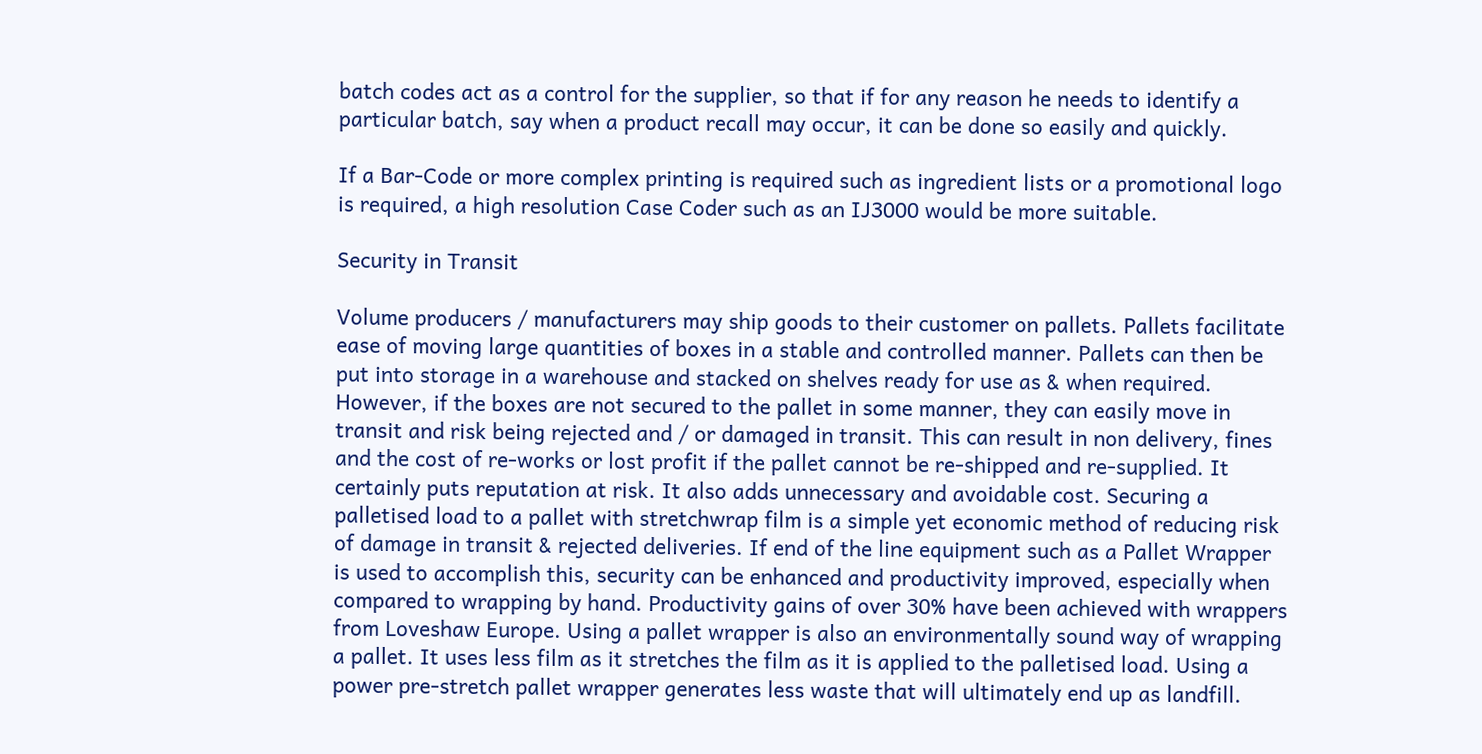batch codes act as a control for the supplier, so that if for any reason he needs to identify a particular batch, say when a product recall may occur, it can be done so easily and quickly.

If a Bar-Code or more complex printing is required such as ingredient lists or a promotional logo is required, a high resolution Case Coder such as an IJ3000 would be more suitable.

Security in Transit

Volume producers / manufacturers may ship goods to their customer on pallets. Pallets facilitate ease of moving large quantities of boxes in a stable and controlled manner. Pallets can then be put into storage in a warehouse and stacked on shelves ready for use as & when required. However, if the boxes are not secured to the pallet in some manner, they can easily move in transit and risk being rejected and / or damaged in transit. This can result in non delivery, fines and the cost of re-works or lost profit if the pallet cannot be re-shipped and re-supplied. It certainly puts reputation at risk. It also adds unnecessary and avoidable cost. Securing a palletised load to a pallet with stretchwrap film is a simple yet economic method of reducing risk of damage in transit & rejected deliveries. If end of the line equipment such as a Pallet Wrapper is used to accomplish this, security can be enhanced and productivity improved, especially when compared to wrapping by hand. Productivity gains of over 30% have been achieved with wrappers from Loveshaw Europe. Using a pallet wrapper is also an environmentally sound way of wrapping a pallet. It uses less film as it stretches the film as it is applied to the palletised load. Using a power pre-stretch pallet wrapper generates less waste that will ultimately end up as landfill.